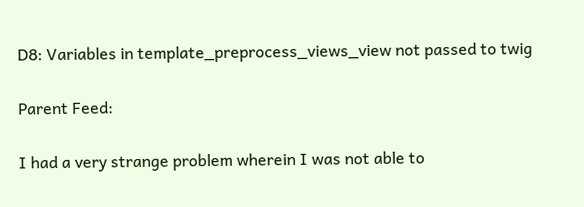D8: Variables in template_preprocess_views_view not passed to twig

Parent Feed:

I had a very strange problem wherein I was not able to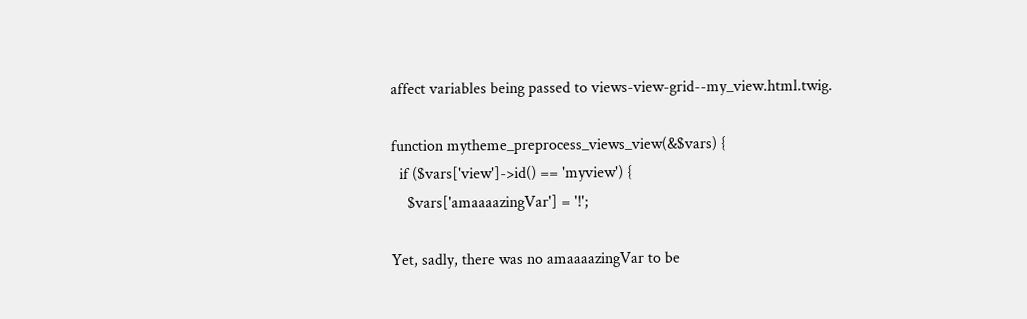affect variables being passed to views-view-grid--my_view.html.twig.

function mytheme_preprocess_views_view(&$vars) {
  if ($vars['view']->id() == 'myview') {
    $vars['amaaaazingVar'] = '!';

Yet, sadly, there was no amaaaazingVar to be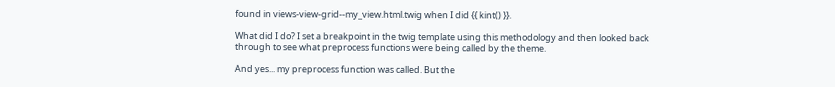found in views-view-grid--my_view.html.twig when I did {{ kint() }}.

What did I do? I set a breakpoint in the twig template using this methodology and then looked back through to see what preprocess functions were being called by the theme.

And yes... my preprocess function was called. But the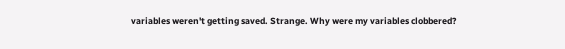variables weren't getting saved. Strange. Why were my variables clobbered?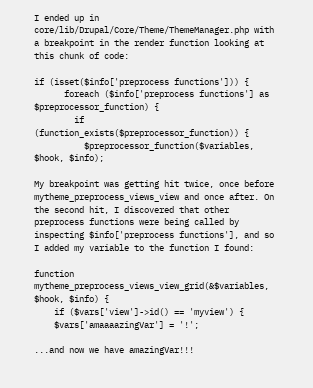I ended up in core/lib/Drupal/Core/Theme/ThemeManager.php with a breakpoint in the render function looking at this chunk of code:

if (isset($info['preprocess functions'])) {
      foreach ($info['preprocess functions'] as $preprocessor_function) {
        if (function_exists($preprocessor_function)) {
          $preprocessor_function($variables, $hook, $info);

My breakpoint was getting hit twice, once before mytheme_preprocess_views_view and once after. On the second hit, I discovered that other preprocess functions were being called by inspecting $info['preprocess functions'], and so I added my variable to the function I found:

function mytheme_preprocess_views_view_grid(&$variables, $hook, $info) {
    if ($vars['view']->id() == 'myview') {
    $vars['amaaaazingVar'] = '!';

...and now we have amazingVar!!!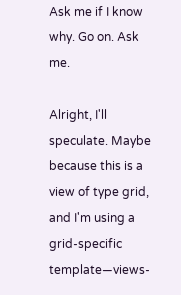Ask me if I know why. Go on. Ask me.

Alright, I'll speculate. Maybe because this is a view of type grid, and I'm using a grid-specific template—views-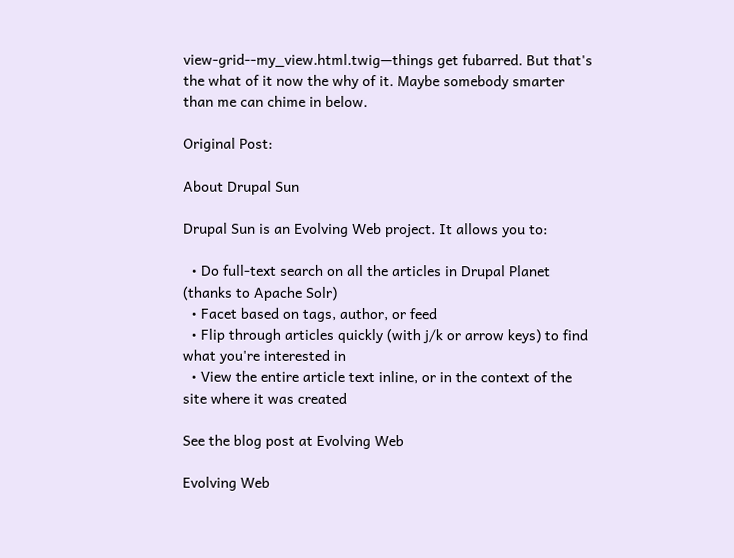view-grid--my_view.html.twig—things get fubarred. But that's the what of it now the why of it. Maybe somebody smarter than me can chime in below.

Original Post:

About Drupal Sun

Drupal Sun is an Evolving Web project. It allows you to:

  • Do full-text search on all the articles in Drupal Planet (thanks to Apache Solr)
  • Facet based on tags, author, or feed
  • Flip through articles quickly (with j/k or arrow keys) to find what you're interested in
  • View the entire article text inline, or in the context of the site where it was created

See the blog post at Evolving Web

Evolving Web